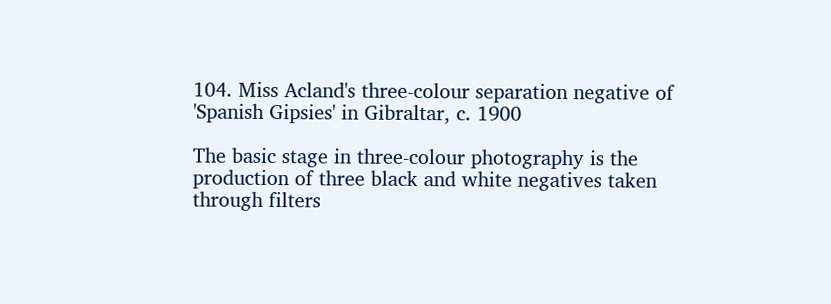104. Miss Acland's three-colour separation negative of 'Spanish Gipsies' in Gibraltar, c. 1900

The basic stage in three-colour photography is the production of three black and white negatives taken through filters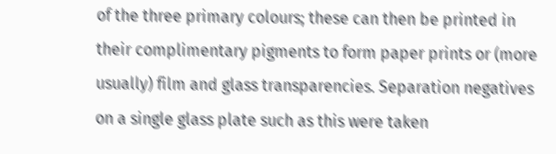of the three primary colours; these can then be printed in their complimentary pigments to form paper prints or (more usually) film and glass transparencies. Separation negatives on a single glass plate such as this were taken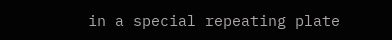in a special repeating plate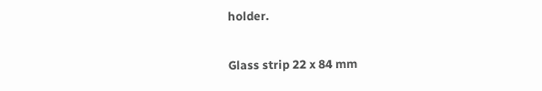holder.

Glass strip 22 x 84 mm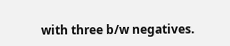with three b/w negatives.